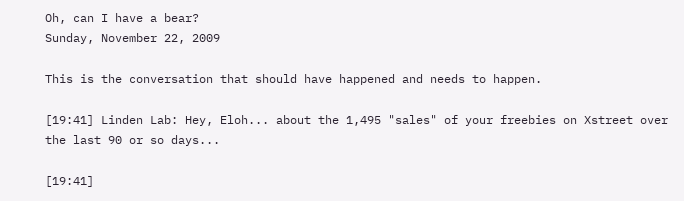Oh, can I have a bear?
Sunday, November 22, 2009

This is the conversation that should have happened and needs to happen.

[19:41] Linden Lab: Hey, Eloh... about the 1,495 "sales" of your freebies on Xstreet over the last 90 or so days...

[19:41]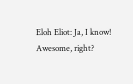Eloh Eliot: Ja, I know! Awesome, right?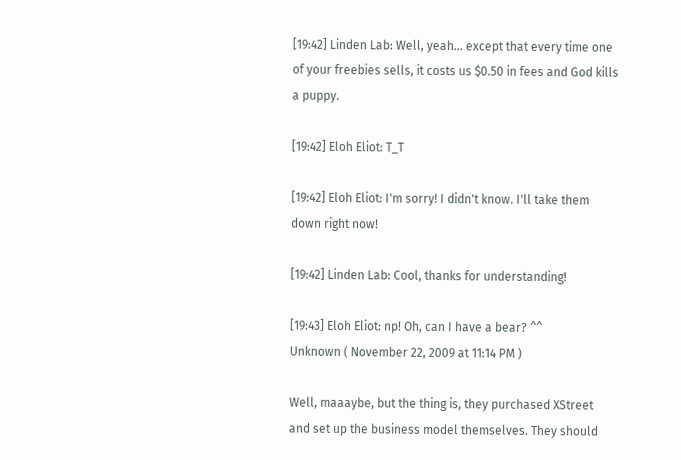[19:42] Linden Lab: Well, yeah... except that every time one of your freebies sells, it costs us $0.50 in fees and God kills a puppy.

[19:42] Eloh Eliot: T_T

[19:42] Eloh Eliot: I'm sorry! I didn't know. I'll take them down right now!

[19:42] Linden Lab: Cool, thanks for understanding!

[19:43] Eloh Eliot: np! Oh, can I have a bear? ^^
Unknown ( November 22, 2009 at 11:14 PM )

Well, maaaybe, but the thing is, they purchased XStreet and set up the business model themselves. They should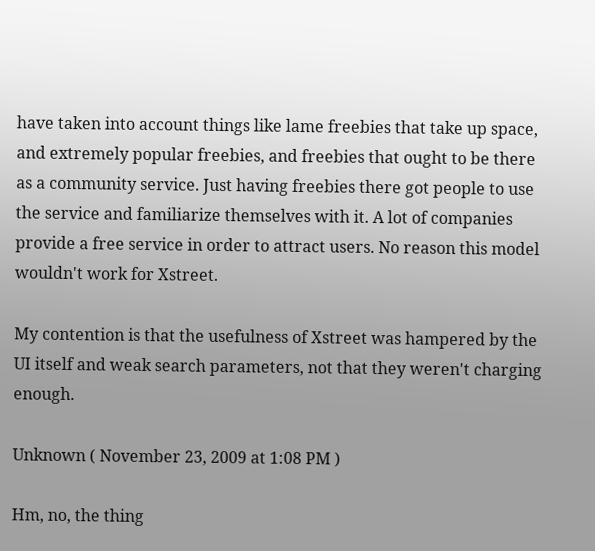have taken into account things like lame freebies that take up space, and extremely popular freebies, and freebies that ought to be there as a community service. Just having freebies there got people to use the service and familiarize themselves with it. A lot of companies provide a free service in order to attract users. No reason this model wouldn't work for Xstreet.

My contention is that the usefulness of Xstreet was hampered by the UI itself and weak search parameters, not that they weren't charging enough.

Unknown ( November 23, 2009 at 1:08 PM )

Hm, no, the thing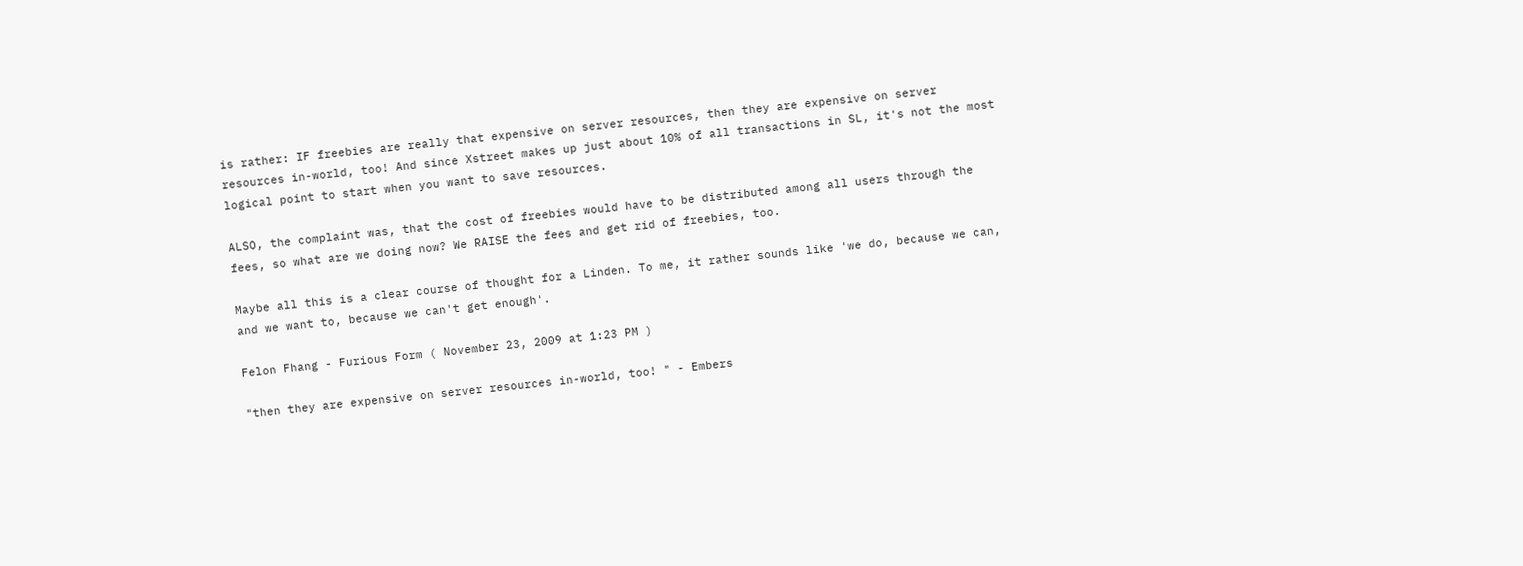is rather: IF freebies are really that expensive on server resources, then they are expensive on server resources in-world, too! And since Xstreet makes up just about 10% of all transactions in SL, it's not the most logical point to start when you want to save resources.

ALSO, the complaint was, that the cost of freebies would have to be distributed among all users through the fees, so what are we doing now? We RAISE the fees and get rid of freebies, too.

Maybe all this is a clear course of thought for a Linden. To me, it rather sounds like 'we do, because we can, and we want to, because we can't get enough'.

Felon Fhang - Furious Form ( November 23, 2009 at 1:23 PM )

"then they are expensive on server resources in-world, too! " - Embers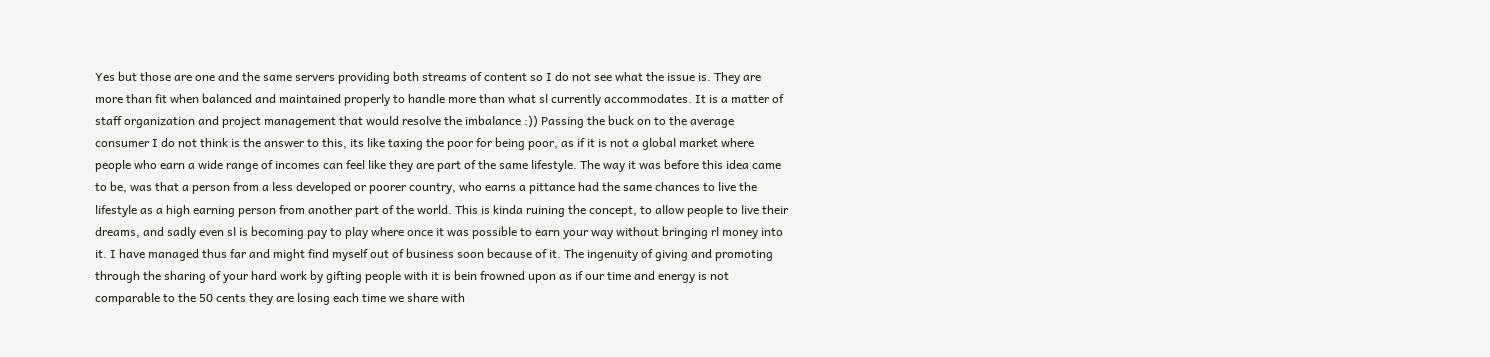Yes but those are one and the same servers providing both streams of content so I do not see what the issue is. They are more than fit when balanced and maintained properly to handle more than what sl currently accommodates. It is a matter of staff organization and project management that would resolve the imbalance :)) Passing the buck on to the average consumer I do not think is the answer to this, its like taxing the poor for being poor, as if it is not a global market where people who earn a wide range of incomes can feel like they are part of the same lifestyle. The way it was before this idea came to be, was that a person from a less developed or poorer country, who earns a pittance had the same chances to live the lifestyle as a high earning person from another part of the world. This is kinda ruining the concept, to allow people to live their dreams, and sadly even sl is becoming pay to play where once it was possible to earn your way without bringing rl money into it. I have managed thus far and might find myself out of business soon because of it. The ingenuity of giving and promoting through the sharing of your hard work by gifting people with it is bein frowned upon as if our time and energy is not comparable to the 50 cents they are losing each time we share with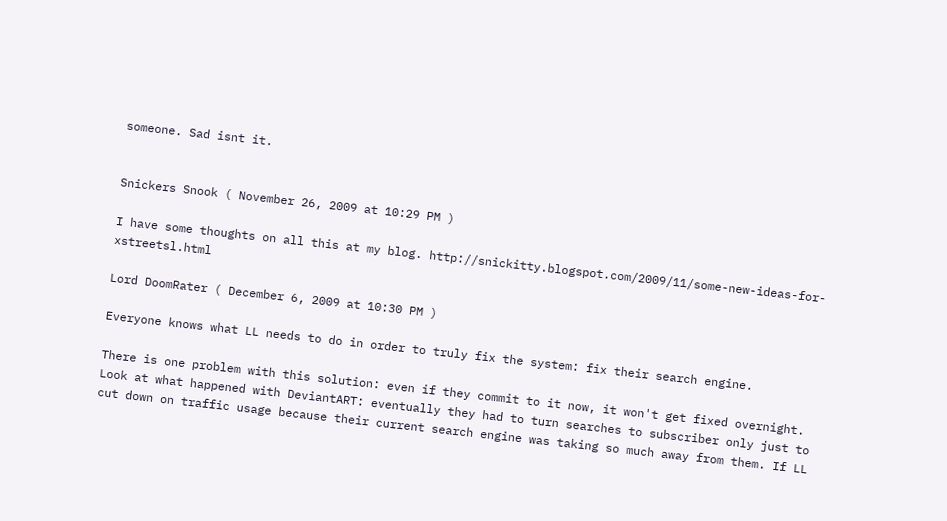someone. Sad isnt it.


Snickers Snook ( November 26, 2009 at 10:29 PM )

I have some thoughts on all this at my blog. http://snickitty.blogspot.com/2009/11/some-new-ideas-for-xstreetsl.html

Lord DoomRater ( December 6, 2009 at 10:30 PM )

Everyone knows what LL needs to do in order to truly fix the system: fix their search engine.

There is one problem with this solution: even if they commit to it now, it won't get fixed overnight. Look at what happened with DeviantART: eventually they had to turn searches to subscriber only just to cut down on traffic usage because their current search engine was taking so much away from them. If LL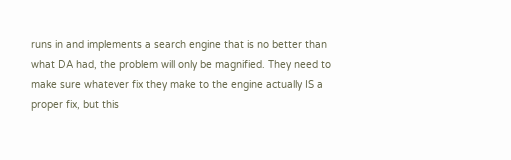runs in and implements a search engine that is no better than what DA had, the problem will only be magnified. They need to make sure whatever fix they make to the engine actually IS a proper fix, but this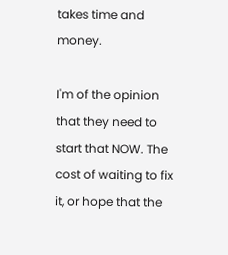takes time and money.

I'm of the opinion that they need to start that NOW. The cost of waiting to fix it, or hope that the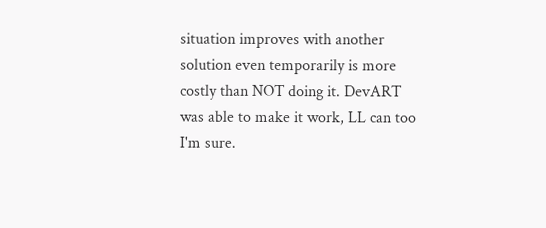situation improves with another solution even temporarily is more costly than NOT doing it. DevART was able to make it work, LL can too I'm sure.